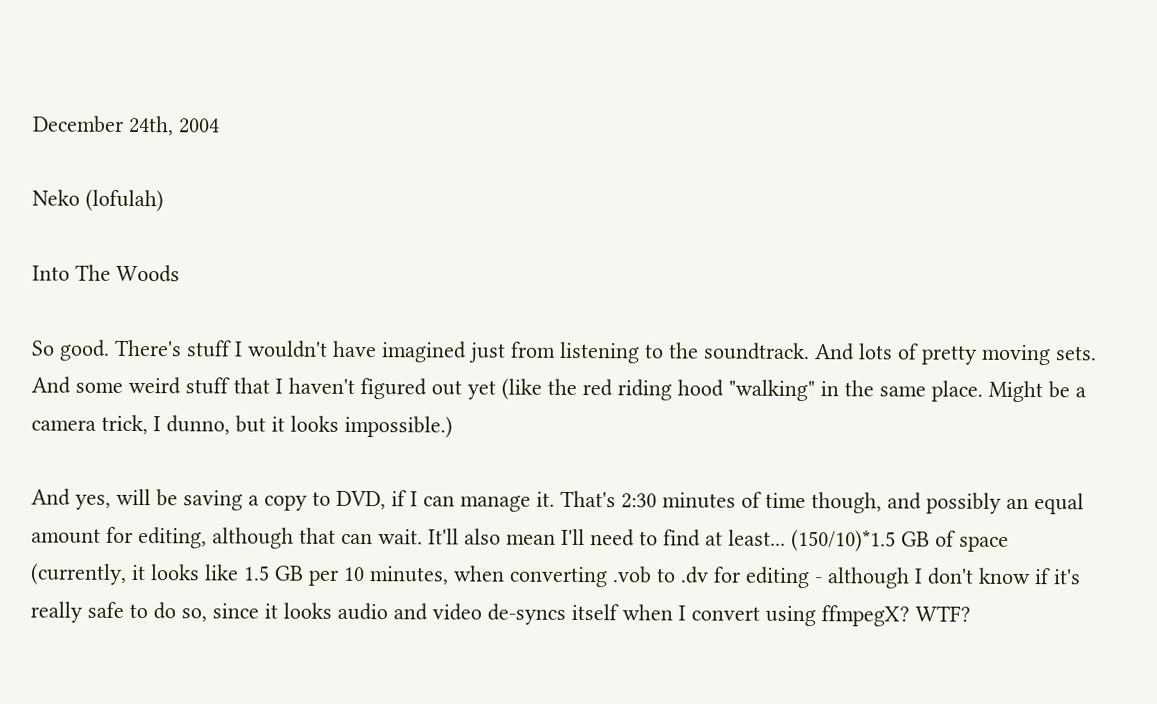December 24th, 2004

Neko (lofulah)

Into The Woods

So good. There's stuff I wouldn't have imagined just from listening to the soundtrack. And lots of pretty moving sets. And some weird stuff that I haven't figured out yet (like the red riding hood "walking" in the same place. Might be a camera trick, I dunno, but it looks impossible.)

And yes, will be saving a copy to DVD, if I can manage it. That's 2:30 minutes of time though, and possibly an equal amount for editing, although that can wait. It'll also mean I'll need to find at least... (150/10)*1.5 GB of space (currently, it looks like 1.5 GB per 10 minutes, when converting .vob to .dv for editing - although I don't know if it's really safe to do so, since it looks audio and video de-syncs itself when I convert using ffmpegX? WTF?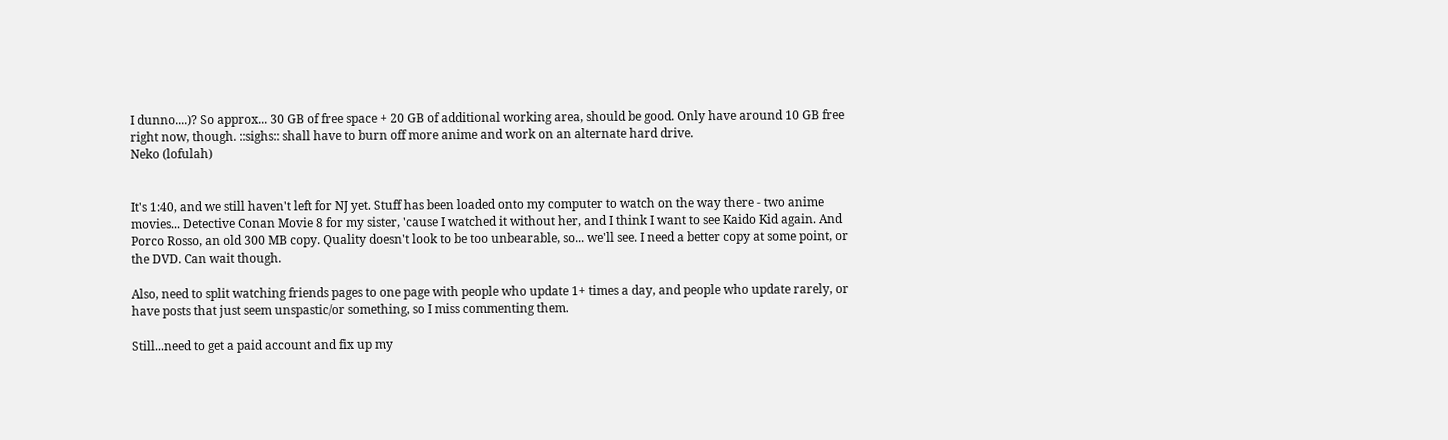I dunno....)? So approx... 30 GB of free space + 20 GB of additional working area, should be good. Only have around 10 GB free right now, though. ::sighs:: shall have to burn off more anime and work on an alternate hard drive.
Neko (lofulah)


It's 1:40, and we still haven't left for NJ yet. Stuff has been loaded onto my computer to watch on the way there - two anime movies... Detective Conan Movie 8 for my sister, 'cause I watched it without her, and I think I want to see Kaido Kid again. And Porco Rosso, an old 300 MB copy. Quality doesn't look to be too unbearable, so... we'll see. I need a better copy at some point, or the DVD. Can wait though.

Also, need to split watching friends pages to one page with people who update 1+ times a day, and people who update rarely, or have posts that just seem unspastic/or something, so I miss commenting them.

Still...need to get a paid account and fix up my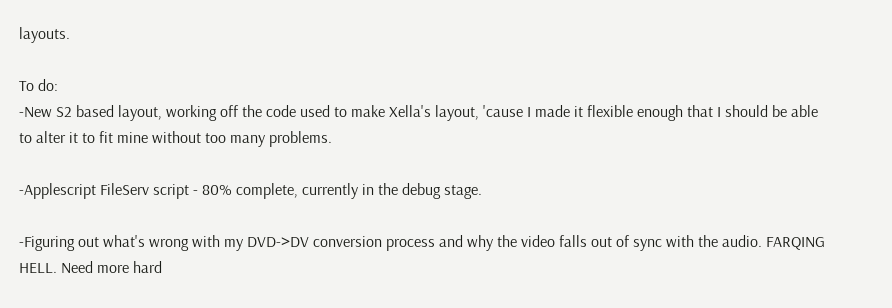layouts.

To do:
-New S2 based layout, working off the code used to make Xella's layout, 'cause I made it flexible enough that I should be able to alter it to fit mine without too many problems.

-Applescript FileServ script - 80% complete, currently in the debug stage.

-Figuring out what's wrong with my DVD->DV conversion process and why the video falls out of sync with the audio. FARQING HELL. Need more hard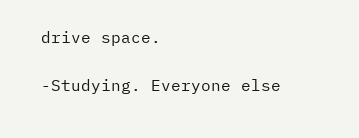drive space.

-Studying. Everyone else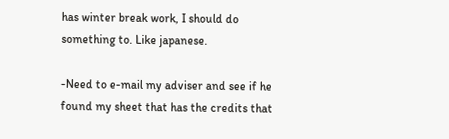has winter break work, I should do something to. Like japanese.

-Need to e-mail my adviser and see if he found my sheet that has the credits that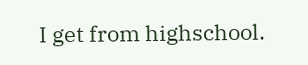I get from highschool.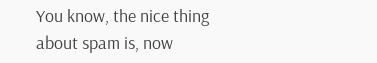You know, the nice thing about spam is, now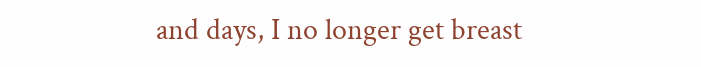and days, I no longer get breast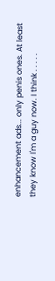enhancement ads... only penis ones. At least they know I'm a guy now. I think . . . . .